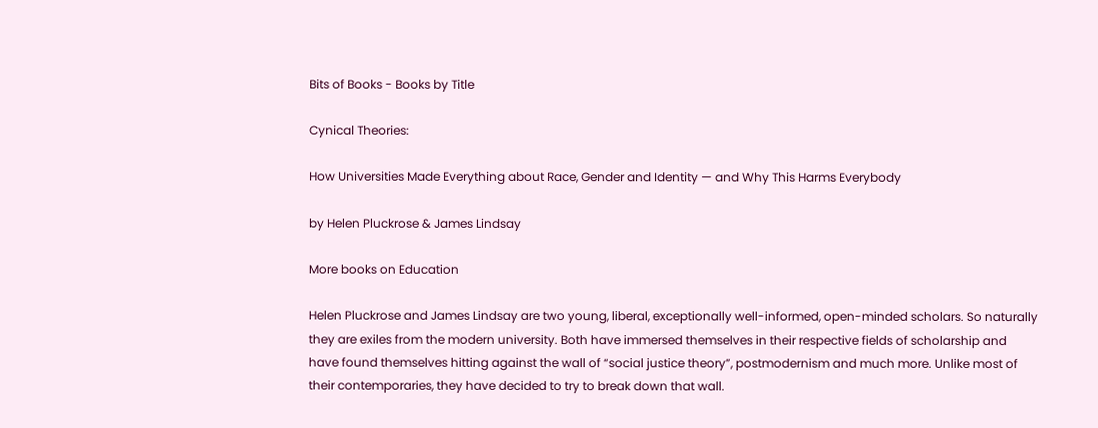Bits of Books - Books by Title

Cynical Theories:

How Universities Made Everything about Race, Gender and Identity — and Why This Harms Everybody

by Helen Pluckrose & James Lindsay

More books on Education

Helen Pluckrose and James Lindsay are two young, liberal, exceptionally well-informed, open-minded scholars. So naturally they are exiles from the modern university. Both have immersed themselves in their respective fields of scholarship and have found themselves hitting against the wall of “social justice theory”, postmodernism and much more. Unlike most of their contemporaries, they have decided to try to break down that wall.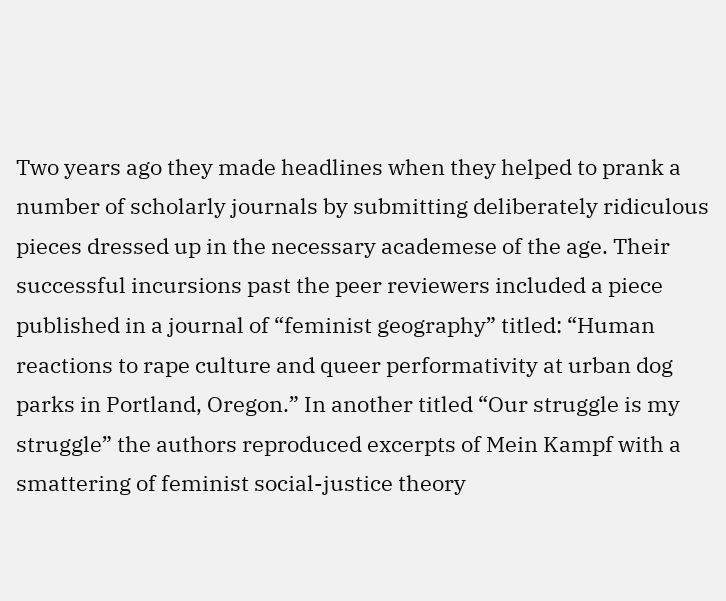Two years ago they made headlines when they helped to prank a number of scholarly journals by submitting deliberately ridiculous pieces dressed up in the necessary academese of the age. Their successful incursions past the peer reviewers included a piece published in a journal of “feminist geography” titled: “Human reactions to rape culture and queer performativity at urban dog parks in Portland, Oregon.” In another titled “Our struggle is my struggle” the authors reproduced excerpts of Mein Kampf with a smattering of feminist social-justice theory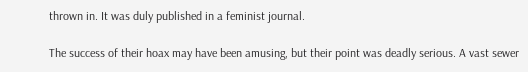thrown in. It was duly published in a feminist journal.

The success of their hoax may have been amusing, but their point was deadly serious. A vast sewer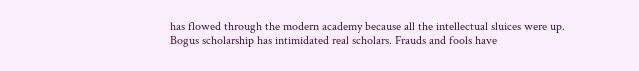has flowed through the modern academy because all the intellectual sluices were up. Bogus scholarship has intimidated real scholars. Frauds and fools have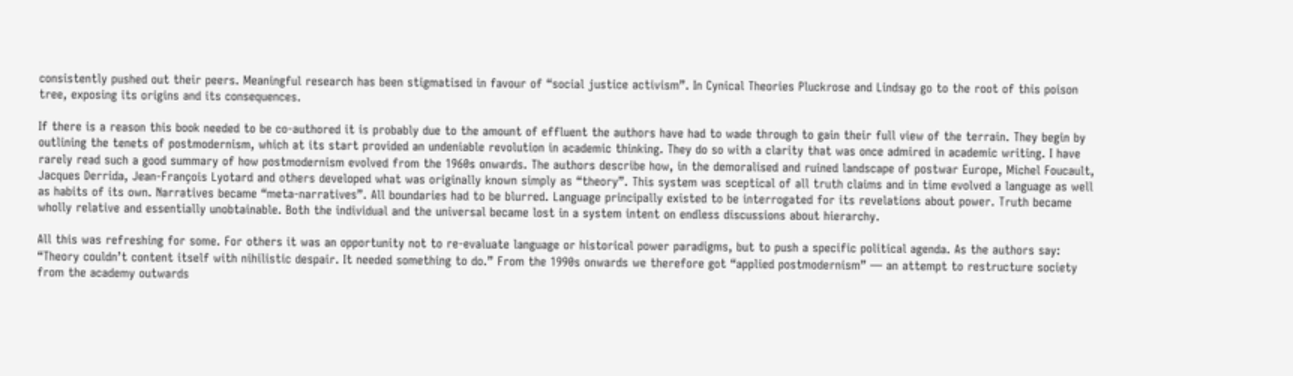consistently pushed out their peers. Meaningful research has been stigmatised in favour of “social justice activism”. In Cynical Theories Pluckrose and Lindsay go to the root of this poison tree, exposing its origins and its consequences.

If there is a reason this book needed to be co-authored it is probably due to the amount of effluent the authors have had to wade through to gain their full view of the terrain. They begin by outlining the tenets of postmodernism, which at its start provided an undeniable revolution in academic thinking. They do so with a clarity that was once admired in academic writing. I have rarely read such a good summary of how postmodernism evolved from the 1960s onwards. The authors describe how, in the demoralised and ruined landscape of postwar Europe, Michel Foucault, Jacques Derrida, Jean-François Lyotard and others developed what was originally known simply as “theory”. This system was sceptical of all truth claims and in time evolved a language as well as habits of its own. Narratives became “meta-narratives”. All boundaries had to be blurred. Language principally existed to be interrogated for its revelations about power. Truth became wholly relative and essentially unobtainable. Both the individual and the universal became lost in a system intent on endless discussions about hierarchy.

All this was refreshing for some. For others it was an opportunity not to re-evaluate language or historical power paradigms, but to push a specific political agenda. As the authors say: “Theory couldn’t content itself with nihilistic despair. It needed something to do.” From the 1990s onwards we therefore got “applied postmodernism” — an attempt to restructure society from the academy outwards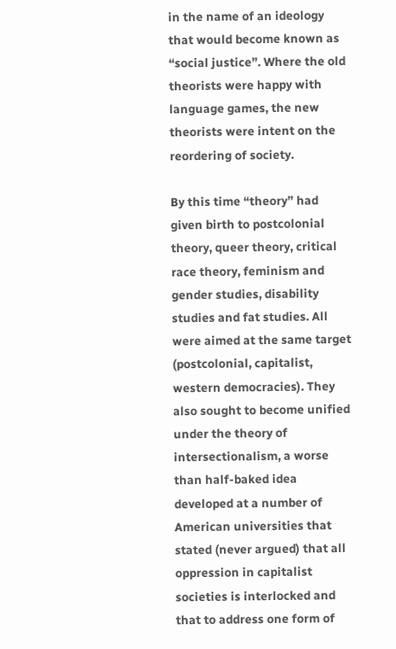in the name of an ideology that would become known as “social justice”. Where the old theorists were happy with language games, the new theorists were intent on the reordering of society.

By this time “theory” had given birth to postcolonial theory, queer theory, critical race theory, feminism and gender studies, disability studies and fat studies. All were aimed at the same target (postcolonial, capitalist, western democracies). They also sought to become unified under the theory of intersectionalism, a worse than half-baked idea developed at a number of American universities that stated (never argued) that all oppression in capitalist societies is interlocked and that to address one form of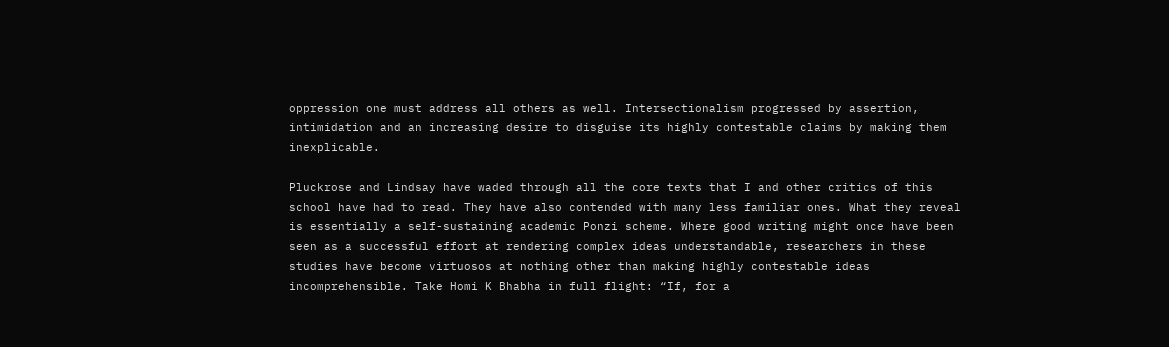oppression one must address all others as well. Intersectionalism progressed by assertion, intimidation and an increasing desire to disguise its highly contestable claims by making them inexplicable.

Pluckrose and Lindsay have waded through all the core texts that I and other critics of this school have had to read. They have also contended with many less familiar ones. What they reveal is essentially a self-sustaining academic Ponzi scheme. Where good writing might once have been seen as a successful effort at rendering complex ideas understandable, researchers in these studies have become virtuosos at nothing other than making highly contestable ideas incomprehensible. Take Homi K Bhabha in full flight: “If, for a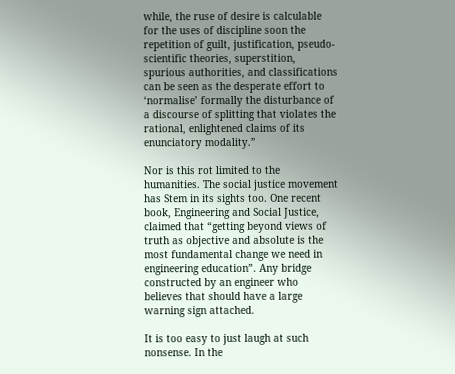while, the ruse of desire is calculable for the uses of discipline soon the repetition of guilt, justification, pseudo-scientific theories, superstition, spurious authorities, and classifications can be seen as the desperate effort to ‘normalise’ formally the disturbance of a discourse of splitting that violates the rational, enlightened claims of its enunciatory modality.”

Nor is this rot limited to the humanities. The social justice movement has Stem in its sights too. One recent book, Engineering and Social Justice, claimed that “getting beyond views of truth as objective and absolute is the most fundamental change we need in engineering education”. Any bridge constructed by an engineer who believes that should have a large warning sign attached.

It is too easy to just laugh at such nonsense. In the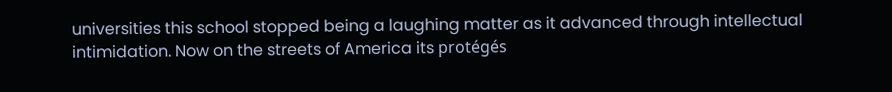universities this school stopped being a laughing matter as it advanced through intellectual intimidation. Now on the streets of America its protégés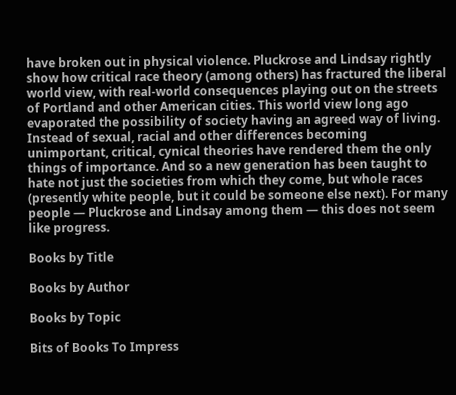have broken out in physical violence. Pluckrose and Lindsay rightly show how critical race theory (among others) has fractured the liberal world view, with real-world consequences playing out on the streets of Portland and other American cities. This world view long ago evaporated the possibility of society having an agreed way of living. Instead of sexual, racial and other differences becoming unimportant, critical, cynical theories have rendered them the only things of importance. And so a new generation has been taught to hate not just the societies from which they come, but whole races (presently white people, but it could be someone else next). For many people — Pluckrose and Lindsay among them — this does not seem like progress.

Books by Title

Books by Author

Books by Topic

Bits of Books To Impress